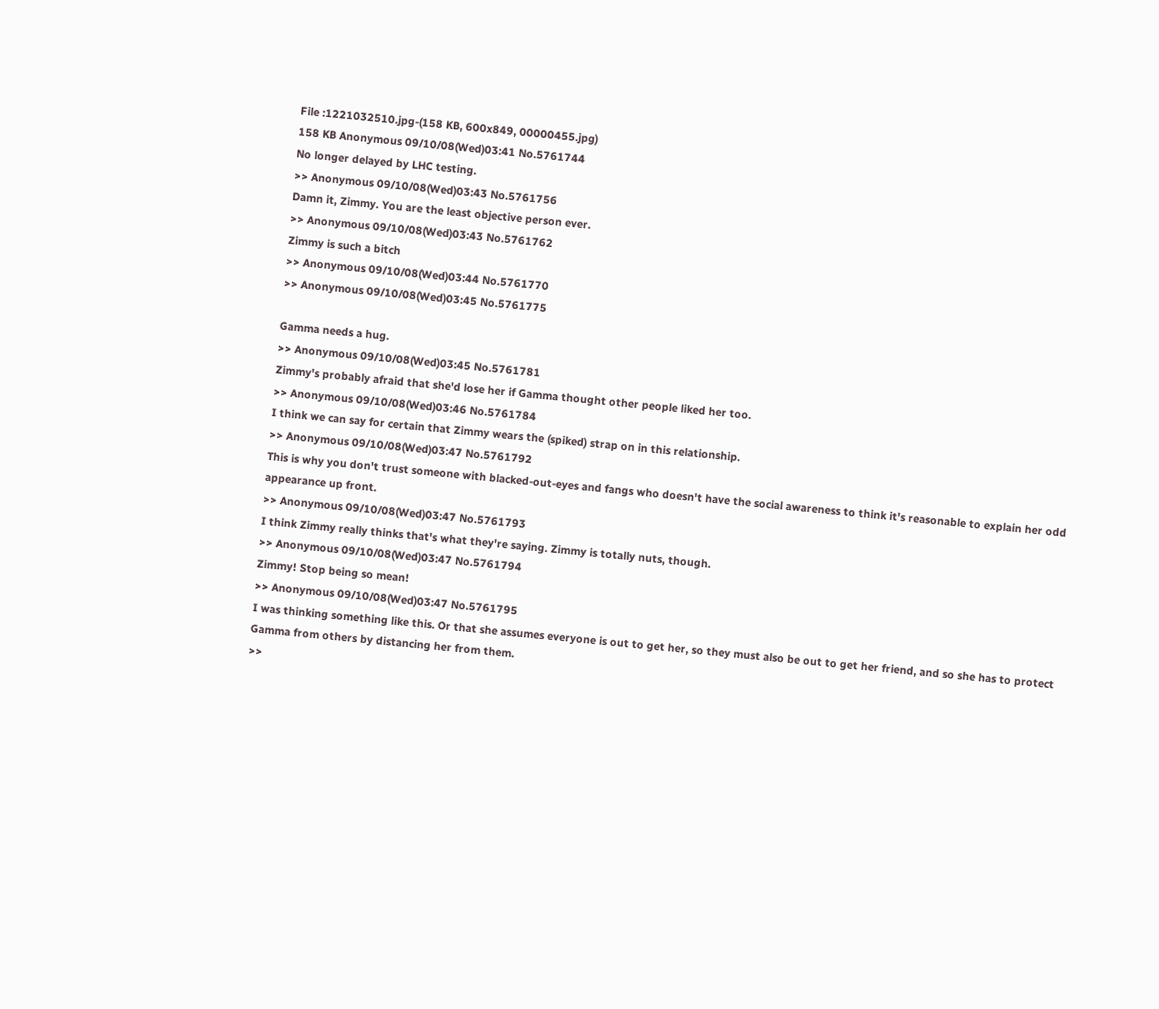File :1221032510.jpg-(158 KB, 600x849, 00000455.jpg)
158 KB Anonymous 09/10/08(Wed)03:41 No.5761744
No longer delayed by LHC testing.
>> Anonymous 09/10/08(Wed)03:43 No.5761756
Damn it, Zimmy. You are the least objective person ever.
>> Anonymous 09/10/08(Wed)03:43 No.5761762
Zimmy is such a bitch
>> Anonymous 09/10/08(Wed)03:44 No.5761770
>> Anonymous 09/10/08(Wed)03:45 No.5761775

Gamma needs a hug.
>> Anonymous 09/10/08(Wed)03:45 No.5761781
Zimmy's probably afraid that she'd lose her if Gamma thought other people liked her too.
>> Anonymous 09/10/08(Wed)03:46 No.5761784
I think we can say for certain that Zimmy wears the (spiked) strap on in this relationship.
>> Anonymous 09/10/08(Wed)03:47 No.5761792
This is why you don't trust someone with blacked-out-eyes and fangs who doesn't have the social awareness to think it's reasonable to explain her odd appearance up front.
>> Anonymous 09/10/08(Wed)03:47 No.5761793
I think Zimmy really thinks that's what they're saying. Zimmy is totally nuts, though.
>> Anonymous 09/10/08(Wed)03:47 No.5761794
Zimmy! Stop being so mean!
>> Anonymous 09/10/08(Wed)03:47 No.5761795
I was thinking something like this. Or that she assumes everyone is out to get her, so they must also be out to get her friend, and so she has to protect Gamma from others by distancing her from them.
>>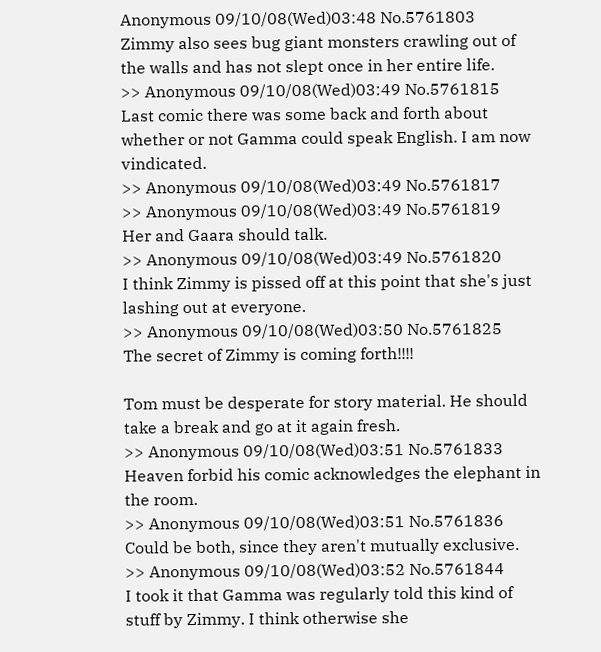Anonymous 09/10/08(Wed)03:48 No.5761803
Zimmy also sees bug giant monsters crawling out of the walls and has not slept once in her entire life.
>> Anonymous 09/10/08(Wed)03:49 No.5761815
Last comic there was some back and forth about whether or not Gamma could speak English. I am now vindicated.
>> Anonymous 09/10/08(Wed)03:49 No.5761817
>> Anonymous 09/10/08(Wed)03:49 No.5761819
Her and Gaara should talk.
>> Anonymous 09/10/08(Wed)03:49 No.5761820
I think Zimmy is pissed off at this point that she's just lashing out at everyone.
>> Anonymous 09/10/08(Wed)03:50 No.5761825
The secret of Zimmy is coming forth!!!!

Tom must be desperate for story material. He should take a break and go at it again fresh.
>> Anonymous 09/10/08(Wed)03:51 No.5761833
Heaven forbid his comic acknowledges the elephant in the room.
>> Anonymous 09/10/08(Wed)03:51 No.5761836
Could be both, since they aren't mutually exclusive.
>> Anonymous 09/10/08(Wed)03:52 No.5761844
I took it that Gamma was regularly told this kind of stuff by Zimmy. I think otherwise she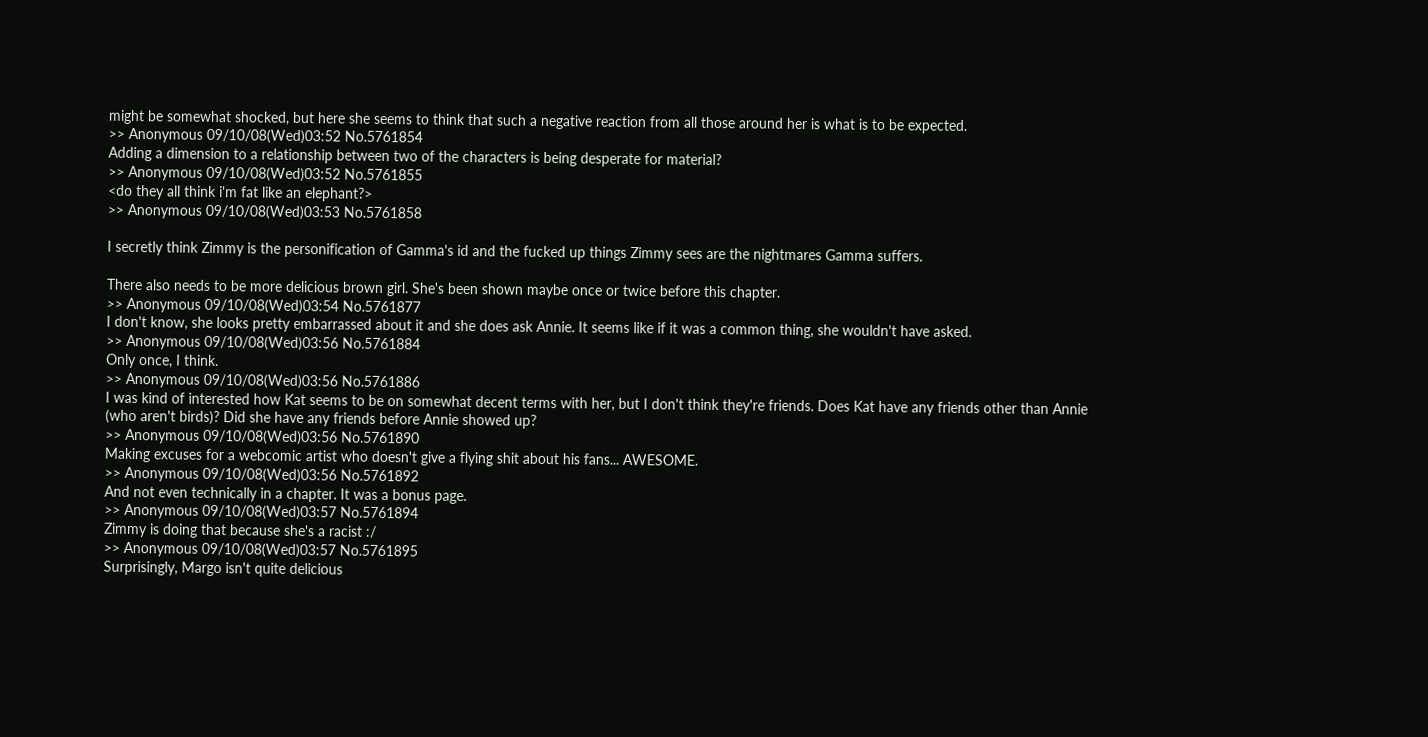might be somewhat shocked, but here she seems to think that such a negative reaction from all those around her is what is to be expected.
>> Anonymous 09/10/08(Wed)03:52 No.5761854
Adding a dimension to a relationship between two of the characters is being desperate for material?
>> Anonymous 09/10/08(Wed)03:52 No.5761855
<do they all think i'm fat like an elephant?>
>> Anonymous 09/10/08(Wed)03:53 No.5761858

I secretly think Zimmy is the personification of Gamma's id and the fucked up things Zimmy sees are the nightmares Gamma suffers.

There also needs to be more delicious brown girl. She's been shown maybe once or twice before this chapter.
>> Anonymous 09/10/08(Wed)03:54 No.5761877
I don't know, she looks pretty embarrassed about it and she does ask Annie. It seems like if it was a common thing, she wouldn't have asked.
>> Anonymous 09/10/08(Wed)03:56 No.5761884
Only once, I think.
>> Anonymous 09/10/08(Wed)03:56 No.5761886
I was kind of interested how Kat seems to be on somewhat decent terms with her, but I don't think they're friends. Does Kat have any friends other than Annie (who aren't birds)? Did she have any friends before Annie showed up?
>> Anonymous 09/10/08(Wed)03:56 No.5761890
Making excuses for a webcomic artist who doesn't give a flying shit about his fans... AWESOME.
>> Anonymous 09/10/08(Wed)03:56 No.5761892
And not even technically in a chapter. It was a bonus page.
>> Anonymous 09/10/08(Wed)03:57 No.5761894
Zimmy is doing that because she's a racist :/
>> Anonymous 09/10/08(Wed)03:57 No.5761895
Surprisingly, Margo isn't quite delicious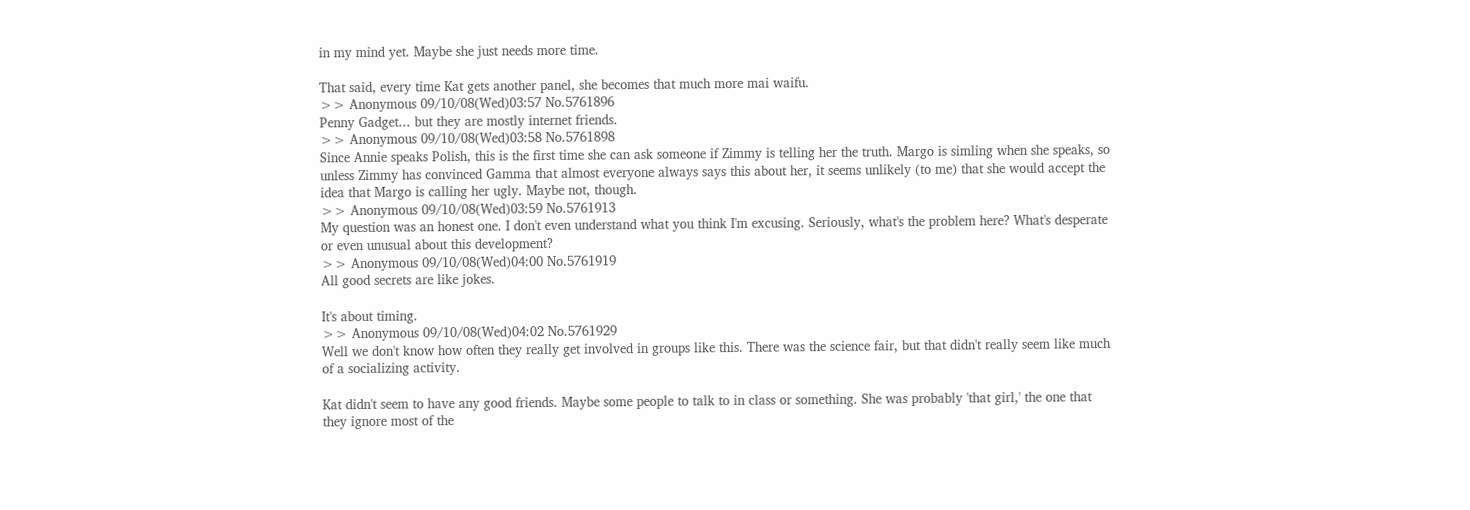in my mind yet. Maybe she just needs more time.

That said, every time Kat gets another panel, she becomes that much more mai waifu.
>> Anonymous 09/10/08(Wed)03:57 No.5761896
Penny Gadget... but they are mostly internet friends.
>> Anonymous 09/10/08(Wed)03:58 No.5761898
Since Annie speaks Polish, this is the first time she can ask someone if Zimmy is telling her the truth. Margo is simling when she speaks, so unless Zimmy has convinced Gamma that almost everyone always says this about her, it seems unlikely (to me) that she would accept the idea that Margo is calling her ugly. Maybe not, though.
>> Anonymous 09/10/08(Wed)03:59 No.5761913
My question was an honest one. I don't even understand what you think I'm excusing. Seriously, what's the problem here? What's desperate or even unusual about this development?
>> Anonymous 09/10/08(Wed)04:00 No.5761919
All good secrets are like jokes.

It's about timing.
>> Anonymous 09/10/08(Wed)04:02 No.5761929
Well we don't know how often they really get involved in groups like this. There was the science fair, but that didn't really seem like much of a socializing activity.

Kat didn't seem to have any good friends. Maybe some people to talk to in class or something. She was probably 'that girl,' the one that they ignore most of the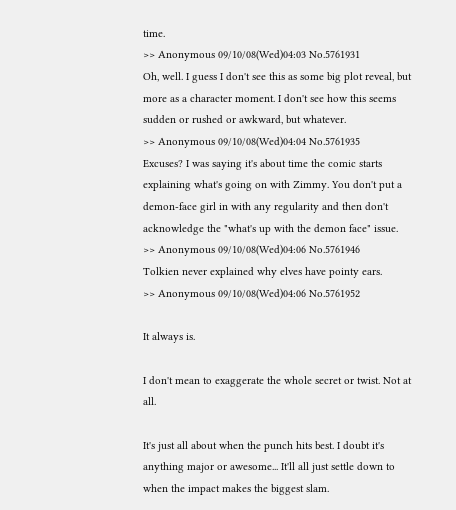time.
>> Anonymous 09/10/08(Wed)04:03 No.5761931
Oh, well. I guess I don't see this as some big plot reveal, but more as a character moment. I don't see how this seems sudden or rushed or awkward, but whatever.
>> Anonymous 09/10/08(Wed)04:04 No.5761935
Excuses? I was saying it's about time the comic starts explaining what's going on with Zimmy. You don't put a demon-face girl in with any regularity and then don't acknowledge the "what's up with the demon face" issue.
>> Anonymous 09/10/08(Wed)04:06 No.5761946
Tolkien never explained why elves have pointy ears.
>> Anonymous 09/10/08(Wed)04:06 No.5761952

It always is.

I don't mean to exaggerate the whole secret or twist. Not at all.

It's just all about when the punch hits best. I doubt it's anything major or awesome... It'll all just settle down to when the impact makes the biggest slam.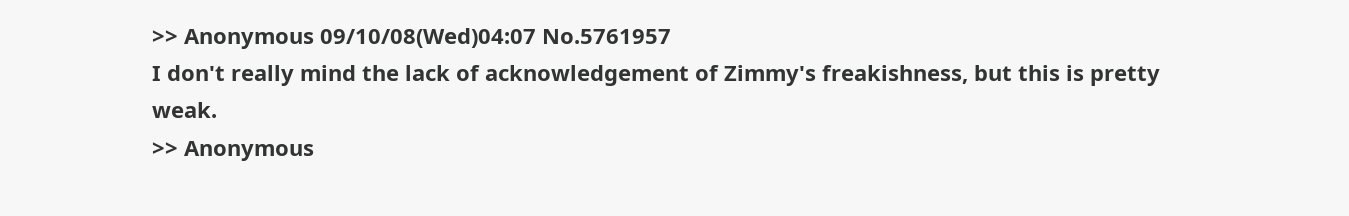>> Anonymous 09/10/08(Wed)04:07 No.5761957
I don't really mind the lack of acknowledgement of Zimmy's freakishness, but this is pretty weak.
>> Anonymous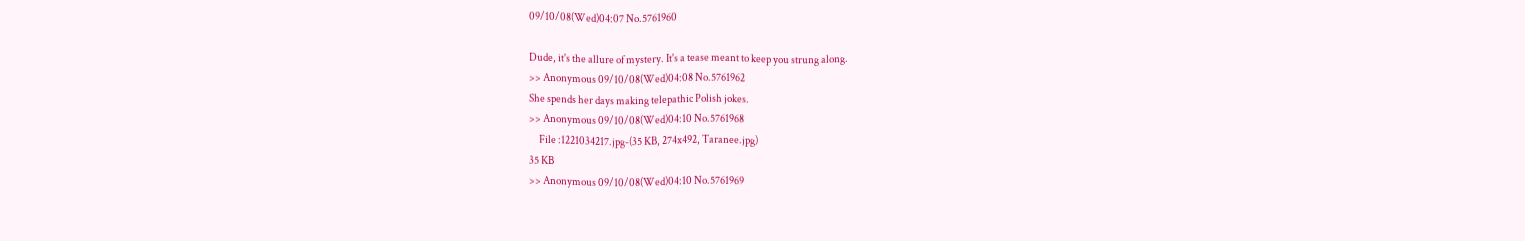09/10/08(Wed)04:07 No.5761960

Dude, it's the allure of mystery. It's a tease meant to keep you strung along.
>> Anonymous 09/10/08(Wed)04:08 No.5761962
She spends her days making telepathic Polish jokes.
>> Anonymous 09/10/08(Wed)04:10 No.5761968
     File :1221034217.jpg-(35 KB, 274x492, Taranee.jpg)
35 KB
>> Anonymous 09/10/08(Wed)04:10 No.5761969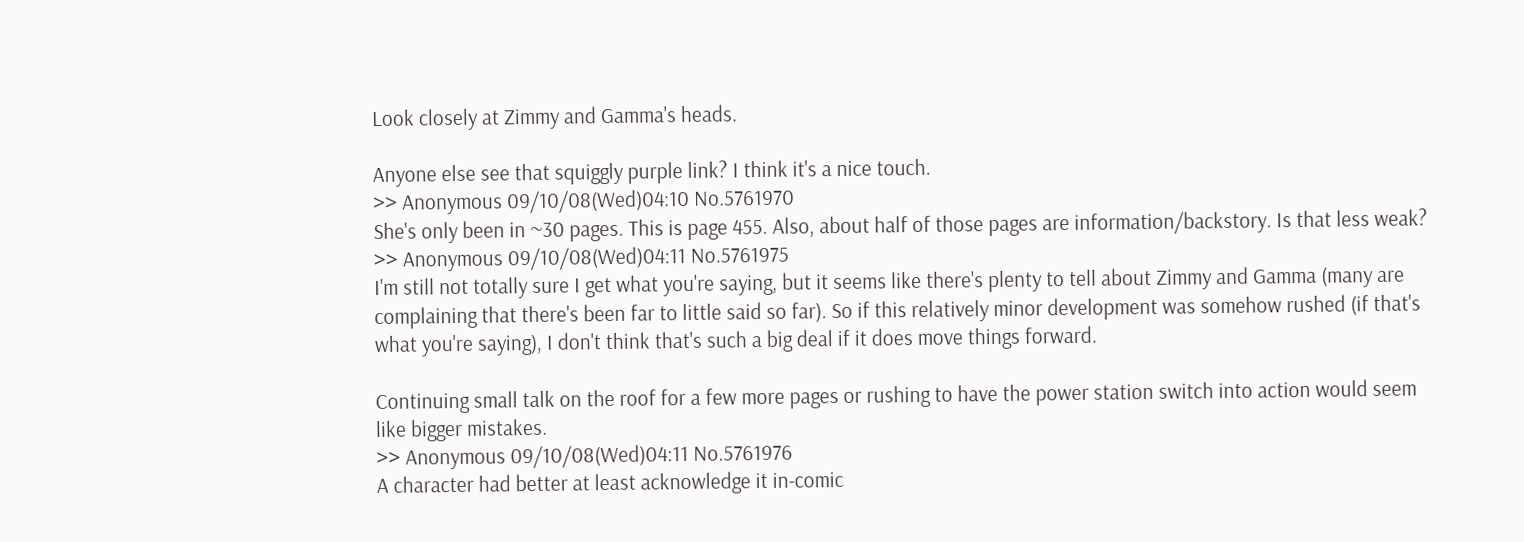Look closely at Zimmy and Gamma's heads.

Anyone else see that squiggly purple link? I think it's a nice touch.
>> Anonymous 09/10/08(Wed)04:10 No.5761970
She's only been in ~30 pages. This is page 455. Also, about half of those pages are information/backstory. Is that less weak?
>> Anonymous 09/10/08(Wed)04:11 No.5761975
I'm still not totally sure I get what you're saying, but it seems like there's plenty to tell about Zimmy and Gamma (many are complaining that there's been far to little said so far). So if this relatively minor development was somehow rushed (if that's what you're saying), I don't think that's such a big deal if it does move things forward.

Continuing small talk on the roof for a few more pages or rushing to have the power station switch into action would seem like bigger mistakes.
>> Anonymous 09/10/08(Wed)04:11 No.5761976
A character had better at least acknowledge it in-comic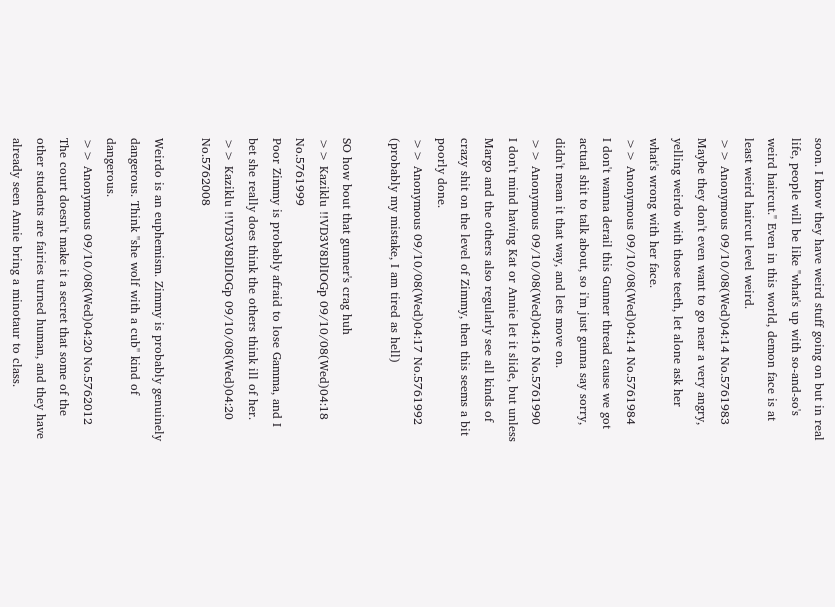soon. I know they have weird stuff going on but in real life, people will be like "what's up with so-and-so's weird haircut." Even in this world, demon face is at least weird haircut level weird.
>> Anonymous 09/10/08(Wed)04:14 No.5761983
Maybe they don't even want to go near a very angry, yelling weirdo with those teeth, let alone ask her what's wrong with her face.
>> Anonymous 09/10/08(Wed)04:14 No.5761984
I don't wanna derail this Gunner thread cause we got actual shit to talk about, so i'm just gunna say sorry, didn't mean it that way, and lets move on.
>> Anonymous 09/10/08(Wed)04:16 No.5761990
I don't mind having Kat or Annie let it slide, but unless Margo and the others also regularly see all kinds of crazy shit on the level of Zimmy, then this seems a bit poorly done.
>> Anonymous 09/10/08(Wed)04:17 No.5761992
(probably my mistake, I am tired as hell)

SO how bout that gunner's crag huh
>> Kaziklu !!VD3V8DlIOGp 09/10/08(Wed)04:18 No.5761999
Poor Zimmy is probably afraid to lose Gamma, and I bet she really does think the others think ill of her.
>> Kaziklu !!VD3V8DlIOGp 09/10/08(Wed)04:20 No.5762008

Weirdo is an euphemism. Zimmy is probably genuinely dangerous. Think ''she wolf with a cub'' kind of dangerous.
>> Anonymous 09/10/08(Wed)04:20 No.5762012
The court doesn't make it a secret that some of the other students are fairies turned human, and they have already seen Annie bring a minotaur to class.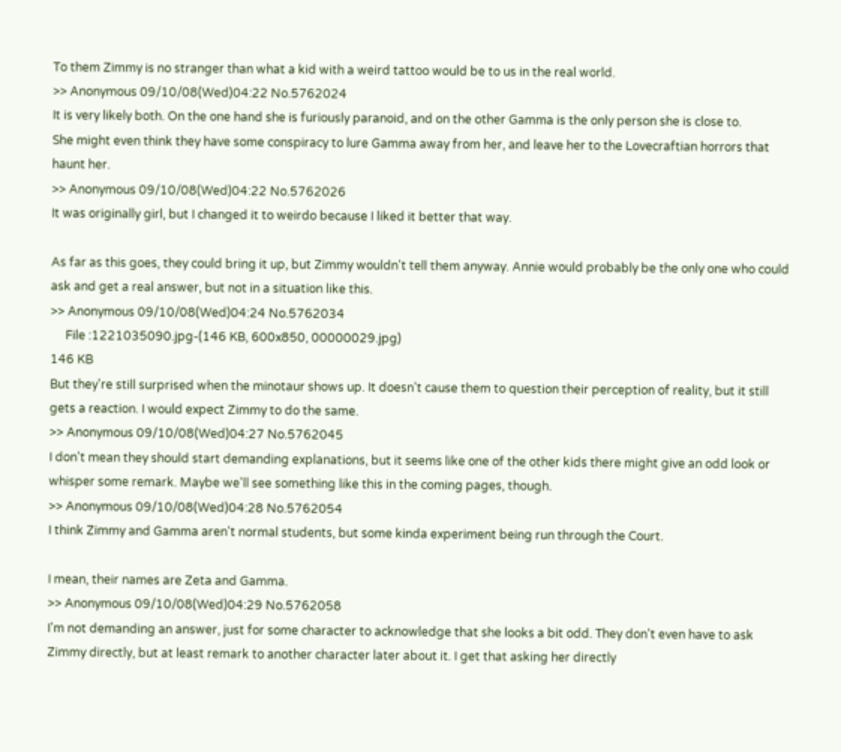To them Zimmy is no stranger than what a kid with a weird tattoo would be to us in the real world.
>> Anonymous 09/10/08(Wed)04:22 No.5762024
It is very likely both. On the one hand she is furiously paranoid, and on the other Gamma is the only person she is close to.
She might even think they have some conspiracy to lure Gamma away from her, and leave her to the Lovecraftian horrors that haunt her.
>> Anonymous 09/10/08(Wed)04:22 No.5762026
It was originally girl, but I changed it to weirdo because I liked it better that way.

As far as this goes, they could bring it up, but Zimmy wouldn't tell them anyway. Annie would probably be the only one who could ask and get a real answer, but not in a situation like this.
>> Anonymous 09/10/08(Wed)04:24 No.5762034
     File :1221035090.jpg-(146 KB, 600x850, 00000029.jpg)
146 KB
But they're still surprised when the minotaur shows up. It doesn't cause them to question their perception of reality, but it still gets a reaction. I would expect Zimmy to do the same.
>> Anonymous 09/10/08(Wed)04:27 No.5762045
I don't mean they should start demanding explanations, but it seems like one of the other kids there might give an odd look or whisper some remark. Maybe we'll see something like this in the coming pages, though.
>> Anonymous 09/10/08(Wed)04:28 No.5762054
I think Zimmy and Gamma aren't normal students, but some kinda experiment being run through the Court.

I mean, their names are Zeta and Gamma.
>> Anonymous 09/10/08(Wed)04:29 No.5762058
I'm not demanding an answer, just for some character to acknowledge that she looks a bit odd. They don't even have to ask Zimmy directly, but at least remark to another character later about it. I get that asking her directly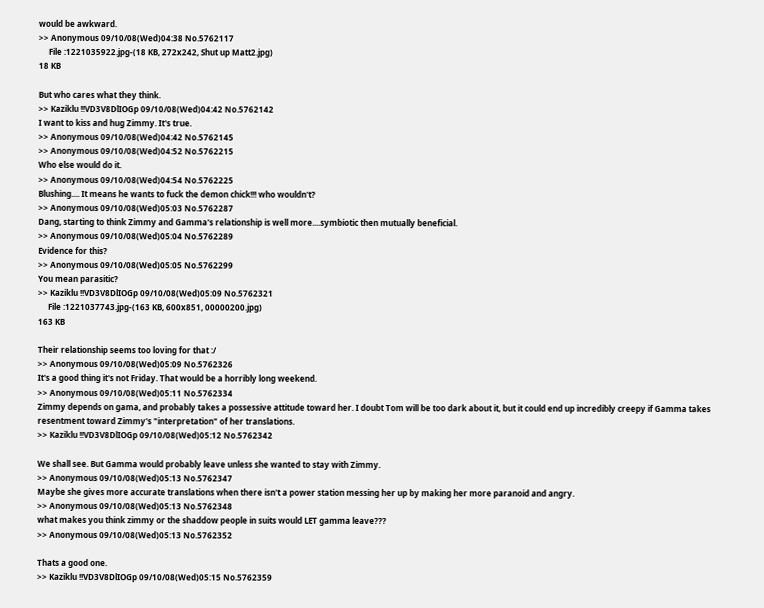would be awkward.
>> Anonymous 09/10/08(Wed)04:38 No.5762117
     File :1221035922.jpg-(18 KB, 272x242, Shut up Matt2.jpg)
18 KB

But who cares what they think.
>> Kaziklu !!VD3V8DlIOGp 09/10/08(Wed)04:42 No.5762142
I want to kiss and hug Zimmy. It's true.
>> Anonymous 09/10/08(Wed)04:42 No.5762145
>> Anonymous 09/10/08(Wed)04:52 No.5762215
Who else would do it.
>> Anonymous 09/10/08(Wed)04:54 No.5762225
Blushing.... It means he wants to fuck the demon chick!!! who wouldn't?
>> Anonymous 09/10/08(Wed)05:03 No.5762287
Dang, starting to think Zimmy and Gamma's relationship is well more....symbiotic then mutually beneficial.
>> Anonymous 09/10/08(Wed)05:04 No.5762289
Evidence for this?
>> Anonymous 09/10/08(Wed)05:05 No.5762299
You mean parasitic?
>> Kaziklu !!VD3V8DlIOGp 09/10/08(Wed)05:09 No.5762321
     File :1221037743.jpg-(163 KB, 600x851, 00000200.jpg)
163 KB

Their relationship seems too loving for that :/
>> Anonymous 09/10/08(Wed)05:09 No.5762326
It's a good thing it's not Friday. That would be a horribly long weekend.
>> Anonymous 09/10/08(Wed)05:11 No.5762334
Zimmy depends on gama, and probably takes a possessive attitude toward her. I doubt Tom will be too dark about it, but it could end up incredibly creepy if Gamma takes resentment toward Zimmy's "interpretation" of her translations.
>> Kaziklu !!VD3V8DlIOGp 09/10/08(Wed)05:12 No.5762342

We shall see. But Gamma would probably leave unless she wanted to stay with Zimmy.
>> Anonymous 09/10/08(Wed)05:13 No.5762347
Maybe she gives more accurate translations when there isn't a power station messing her up by making her more paranoid and angry.
>> Anonymous 09/10/08(Wed)05:13 No.5762348
what makes you think zimmy or the shaddow people in suits would LET gamma leave???
>> Anonymous 09/10/08(Wed)05:13 No.5762352

Thats a good one.
>> Kaziklu !!VD3V8DlIOGp 09/10/08(Wed)05:15 No.5762359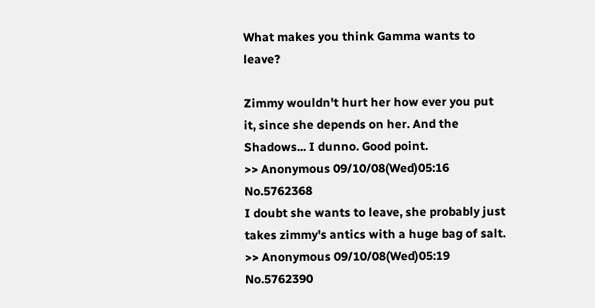What makes you think Gamma wants to leave?

Zimmy wouldn't hurt her how ever you put it, since she depends on her. And the Shadows... I dunno. Good point.
>> Anonymous 09/10/08(Wed)05:16 No.5762368
I doubt she wants to leave, she probably just takes zimmy's antics with a huge bag of salt.
>> Anonymous 09/10/08(Wed)05:19 No.5762390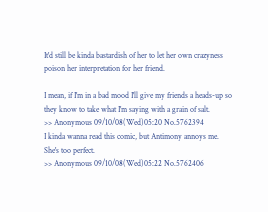It'd still be kinda bastardish of her to let her own crazyness poison her interpretation for her friend.

I mean, if I'm in a bad mood I'll give my friends a heads-up so they know to take what I'm saying with a grain of salt.
>> Anonymous 09/10/08(Wed)05:20 No.5762394
I kinda wanna read this comic, but Antimony annoys me. She's too perfect.
>> Anonymous 09/10/08(Wed)05:22 No.5762406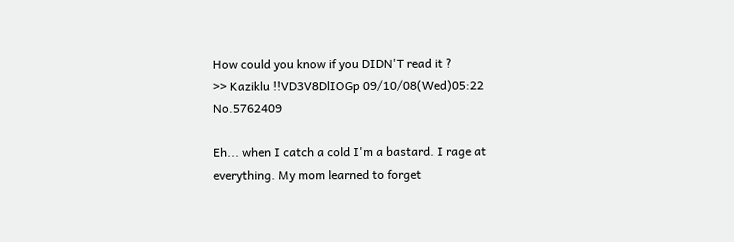How could you know if you DIDN'T read it ?
>> Kaziklu !!VD3V8DlIOGp 09/10/08(Wed)05:22 No.5762409

Eh... when I catch a cold I'm a bastard. I rage at everything. My mom learned to forget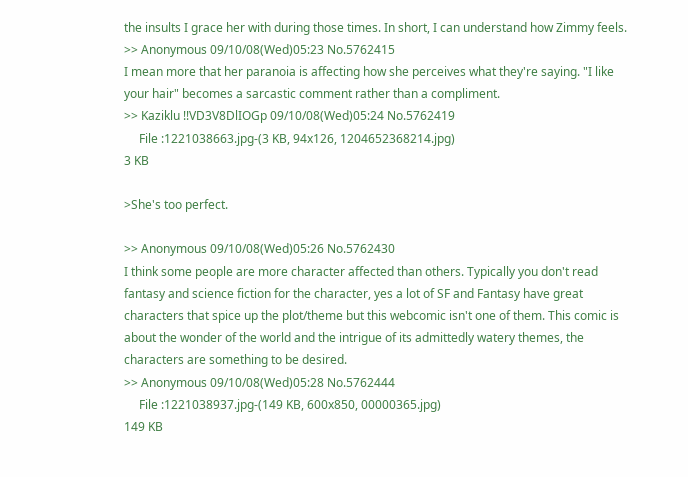the insults I grace her with during those times. In short, I can understand how Zimmy feels.
>> Anonymous 09/10/08(Wed)05:23 No.5762415
I mean more that her paranoia is affecting how she perceives what they're saying. "I like your hair" becomes a sarcastic comment rather than a compliment.
>> Kaziklu !!VD3V8DlIOGp 09/10/08(Wed)05:24 No.5762419
     File :1221038663.jpg-(3 KB, 94x126, 1204652368214.jpg)
3 KB

>She's too perfect.

>> Anonymous 09/10/08(Wed)05:26 No.5762430
I think some people are more character affected than others. Typically you don't read fantasy and science fiction for the character, yes a lot of SF and Fantasy have great characters that spice up the plot/theme but this webcomic isn't one of them. This comic is about the wonder of the world and the intrigue of its admittedly watery themes, the characters are something to be desired.
>> Anonymous 09/10/08(Wed)05:28 No.5762444
     File :1221038937.jpg-(149 KB, 600x850, 00000365.jpg)
149 KB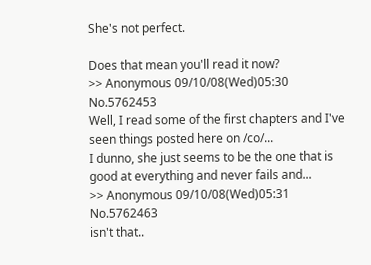She's not perfect.

Does that mean you'll read it now?
>> Anonymous 09/10/08(Wed)05:30 No.5762453
Well, I read some of the first chapters and I've seen things posted here on /co/...
I dunno, she just seems to be the one that is good at everything and never fails and...
>> Anonymous 09/10/08(Wed)05:31 No.5762463
isn't that..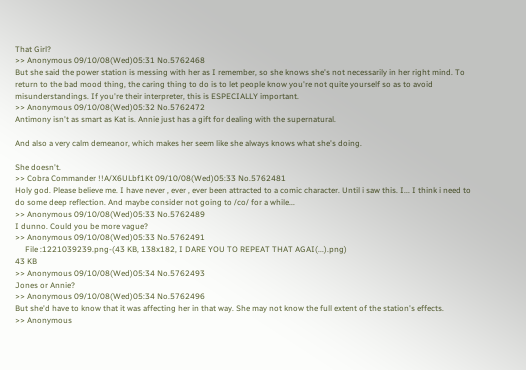That Girl?
>> Anonymous 09/10/08(Wed)05:31 No.5762468
But she said the power station is messing with her as I remember, so she knows she's not necessarily in her right mind. To return to the bad mood thing, the caring thing to do is to let people know you're not quite yourself so as to avoid misunderstandings. If you're their interpreter, this is ESPECIALLY important.
>> Anonymous 09/10/08(Wed)05:32 No.5762472
Antimony isn't as smart as Kat is. Annie just has a gift for dealing with the supernatural.

And also a very calm demeanor, which makes her seem like she always knows what she's doing.

She doesn't.
>> Cobra Commander !!A/X6ULbf1Kt 09/10/08(Wed)05:33 No.5762481
Holy god. Please believe me. I have never , ever , ever been attracted to a comic character. Until i saw this. I... I think i need to do some deep reflection. And maybe consider not going to /co/ for a while...
>> Anonymous 09/10/08(Wed)05:33 No.5762489
I dunno. Could you be more vague?
>> Anonymous 09/10/08(Wed)05:33 No.5762491
     File :1221039239.png-(43 KB, 138x182, I DARE YOU TO REPEAT THAT AGAI(...).png)
43 KB
>> Anonymous 09/10/08(Wed)05:34 No.5762493
Jones or Annie?
>> Anonymous 09/10/08(Wed)05:34 No.5762496
But she'd have to know that it was affecting her in that way. She may not know the full extent of the station's effects.
>> Anonymous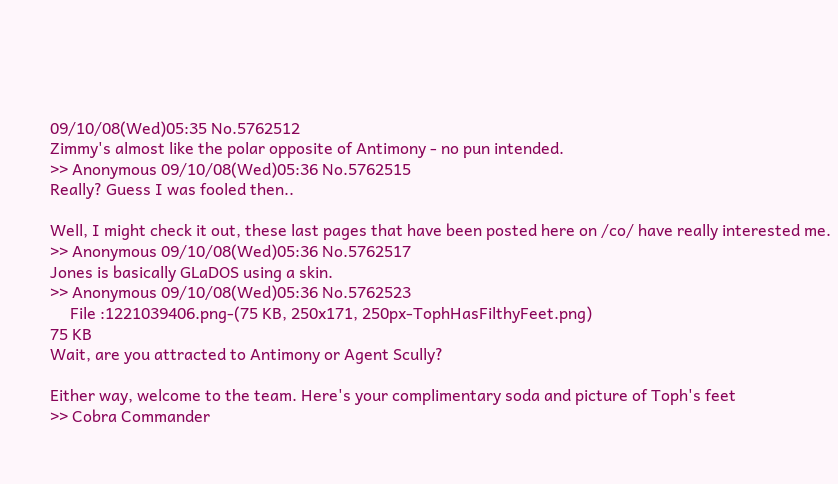09/10/08(Wed)05:35 No.5762512
Zimmy's almost like the polar opposite of Antimony - no pun intended.
>> Anonymous 09/10/08(Wed)05:36 No.5762515
Really? Guess I was fooled then..

Well, I might check it out, these last pages that have been posted here on /co/ have really interested me.
>> Anonymous 09/10/08(Wed)05:36 No.5762517
Jones is basically GLaDOS using a skin.
>> Anonymous 09/10/08(Wed)05:36 No.5762523
     File :1221039406.png-(75 KB, 250x171, 250px-TophHasFilthyFeet.png)
75 KB
Wait, are you attracted to Antimony or Agent Scully?

Either way, welcome to the team. Here's your complimentary soda and picture of Toph's feet
>> Cobra Commander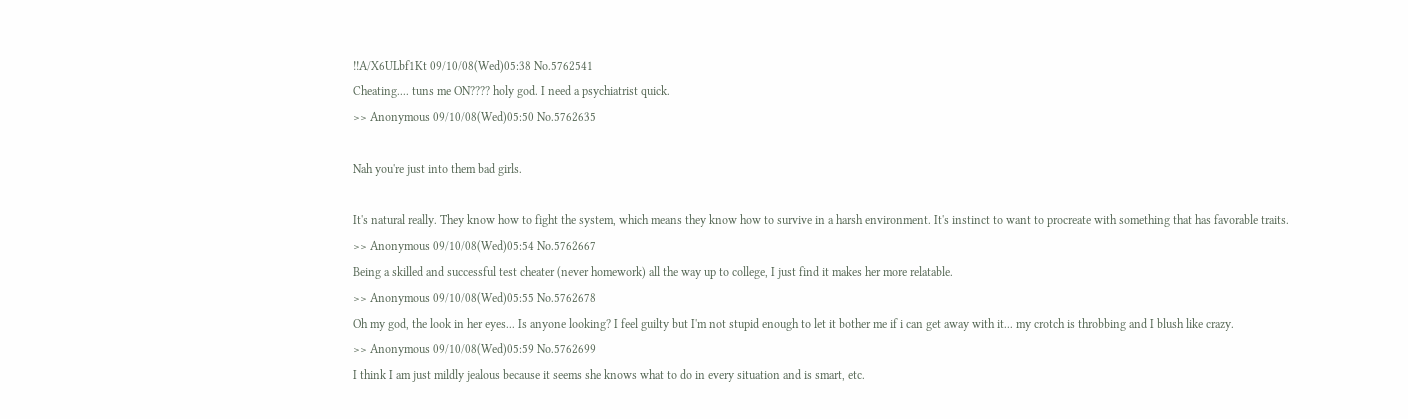!!A/X6ULbf1Kt 09/10/08(Wed)05:38 No.5762541
Cheating.... tuns me ON???? holy god. I need a psychiatrist quick.
>> Anonymous 09/10/08(Wed)05:50 No.5762635

Nah you're just into them bad girls.

It's natural really. They know how to fight the system, which means they know how to survive in a harsh environment. It's instinct to want to procreate with something that has favorable traits.
>> Anonymous 09/10/08(Wed)05:54 No.5762667
Being a skilled and successful test cheater (never homework) all the way up to college, I just find it makes her more relatable.
>> Anonymous 09/10/08(Wed)05:55 No.5762678
Oh my god, the look in her eyes... Is anyone looking? I feel guilty but I'm not stupid enough to let it bother me if i can get away with it... my crotch is throbbing and I blush like crazy.
>> Anonymous 09/10/08(Wed)05:59 No.5762699
I think I am just mildly jealous because it seems she knows what to do in every situation and is smart, etc.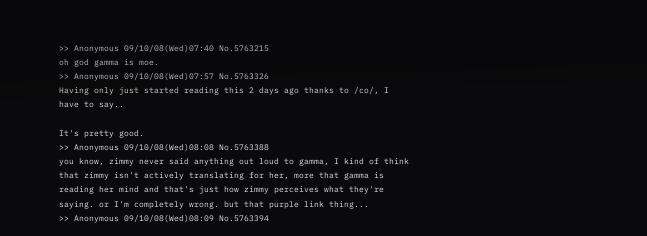>> Anonymous 09/10/08(Wed)07:40 No.5763215
oh god gamma is moe.
>> Anonymous 09/10/08(Wed)07:57 No.5763326
Having only just started reading this 2 days ago thanks to /co/, I have to say..

It's pretty good.
>> Anonymous 09/10/08(Wed)08:08 No.5763388
you know, zimmy never said anything out loud to gamma, I kind of think that zimmy isn't actively translating for her, more that gamma is reading her mind and that's just how zimmy perceives what they're saying. or I'm completely wrong. but that purple link thing...
>> Anonymous 09/10/08(Wed)08:09 No.5763394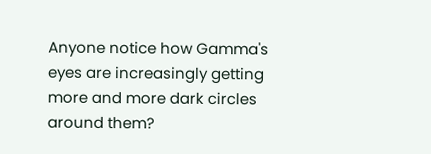Anyone notice how Gamma's eyes are increasingly getting more and more dark circles around them?